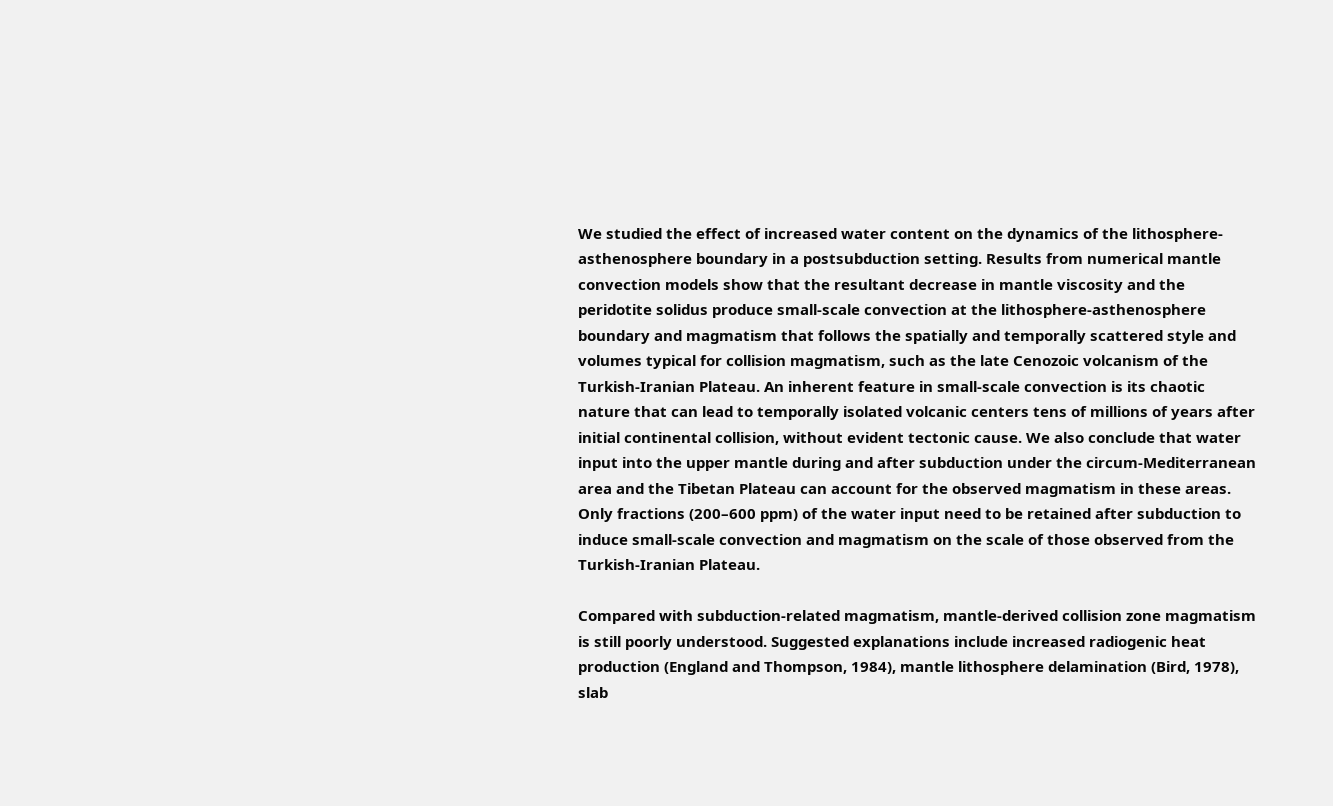We studied the effect of increased water content on the dynamics of the lithosphere-asthenosphere boundary in a postsubduction setting. Results from numerical mantle convection models show that the resultant decrease in mantle viscosity and the peridotite solidus produce small-scale convection at the lithosphere-asthenosphere boundary and magmatism that follows the spatially and temporally scattered style and volumes typical for collision magmatism, such as the late Cenozoic volcanism of the Turkish-Iranian Plateau. An inherent feature in small-scale convection is its chaotic nature that can lead to temporally isolated volcanic centers tens of millions of years after initial continental collision, without evident tectonic cause. We also conclude that water input into the upper mantle during and after subduction under the circum-Mediterranean area and the Tibetan Plateau can account for the observed magmatism in these areas. Only fractions (200–600 ppm) of the water input need to be retained after subduction to induce small-scale convection and magmatism on the scale of those observed from the Turkish-Iranian Plateau.

Compared with subduction-related magmatism, mantle-derived collision zone magmatism is still poorly understood. Suggested explanations include increased radiogenic heat production (England and Thompson, 1984), mantle lithosphere delamination (Bird, 1978), slab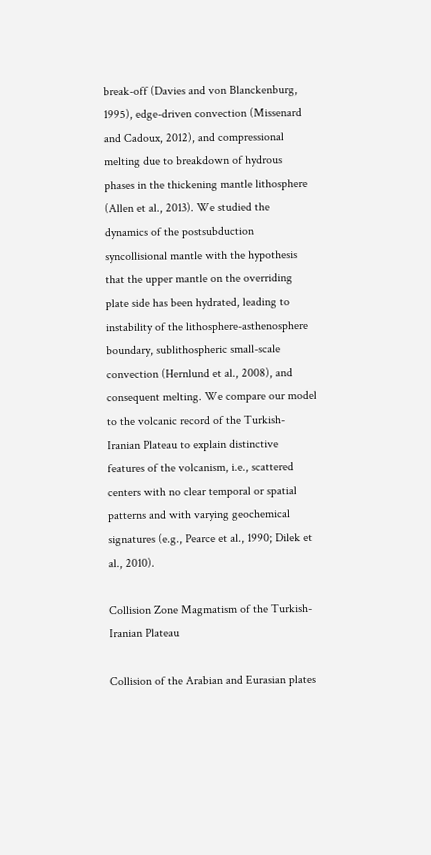break-off (Davies and von Blanckenburg, 1995), edge-driven convection (Missenard and Cadoux, 2012), and compressional melting due to breakdown of hydrous phases in the thickening mantle lithosphere (Allen et al., 2013). We studied the dynamics of the postsubduction syncollisional mantle with the hypothesis that the upper mantle on the overriding plate side has been hydrated, leading to instability of the lithosphere-asthenosphere boundary, sublithospheric small-scale convection (Hernlund et al., 2008), and consequent melting. We compare our model to the volcanic record of the Turkish-Iranian Plateau to explain distinctive features of the volcanism, i.e., scattered centers with no clear temporal or spatial patterns and with varying geochemical signatures (e.g., Pearce et al., 1990; Dilek et al., 2010).

Collision Zone Magmatism of the Turkish-Iranian Plateau

Collision of the Arabian and Eurasian plates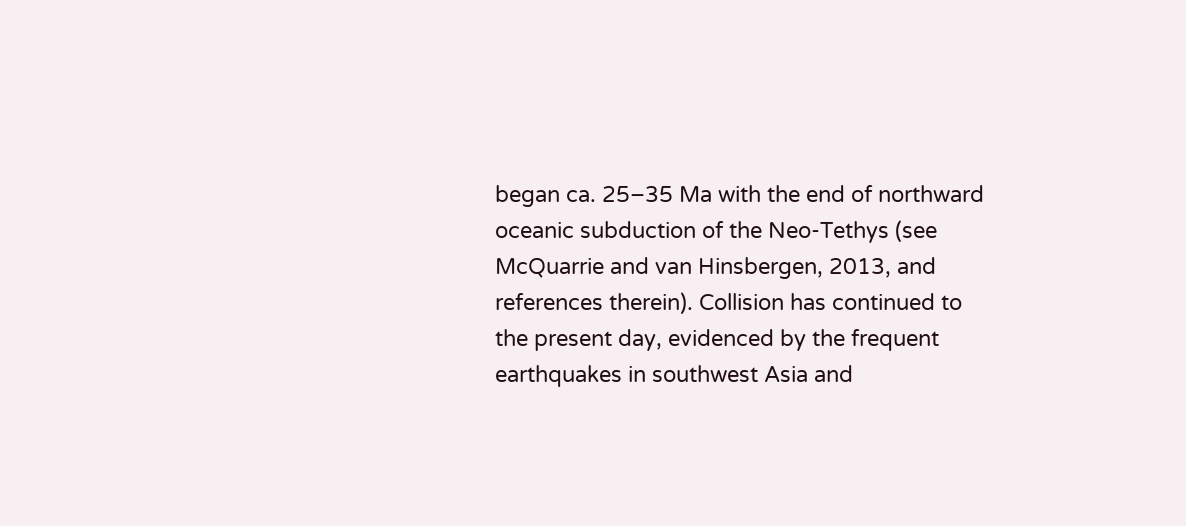began ca. 25–35 Ma with the end of northward oceanic subduction of the Neo-Tethys (see McQuarrie and van Hinsbergen, 2013, and references therein). Collision has continued to the present day, evidenced by the frequent earthquakes in southwest Asia and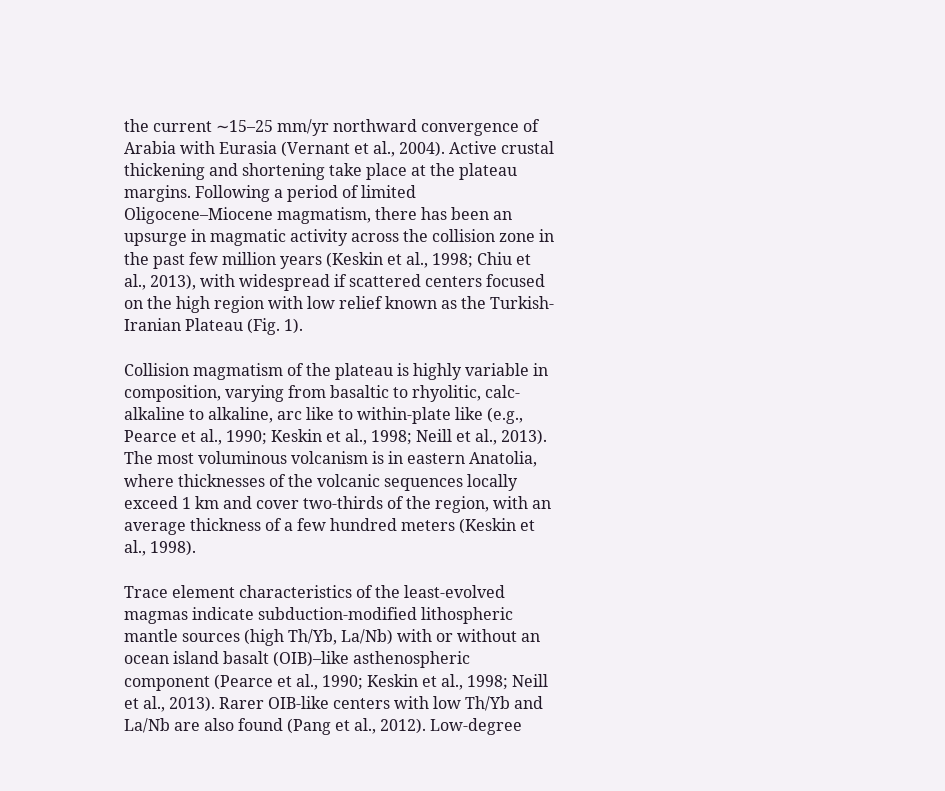the current ∼15–25 mm/yr northward convergence of Arabia with Eurasia (Vernant et al., 2004). Active crustal thickening and shortening take place at the plateau margins. Following a period of limited Oligocene–Miocene magmatism, there has been an upsurge in magmatic activity across the collision zone in the past few million years (Keskin et al., 1998; Chiu et al., 2013), with widespread if scattered centers focused on the high region with low relief known as the Turkish-Iranian Plateau (Fig. 1).

Collision magmatism of the plateau is highly variable in composition, varying from basaltic to rhyolitic, calc-alkaline to alkaline, arc like to within-plate like (e.g., Pearce et al., 1990; Keskin et al., 1998; Neill et al., 2013). The most voluminous volcanism is in eastern Anatolia, where thicknesses of the volcanic sequences locally exceed 1 km and cover two-thirds of the region, with an average thickness of a few hundred meters (Keskin et al., 1998).

Trace element characteristics of the least-evolved magmas indicate subduction-modified lithospheric mantle sources (high Th/Yb, La/Nb) with or without an ocean island basalt (OIB)–like asthenospheric component (Pearce et al., 1990; Keskin et al., 1998; Neill et al., 2013). Rarer OIB-like centers with low Th/Yb and La/Nb are also found (Pang et al., 2012). Low-degree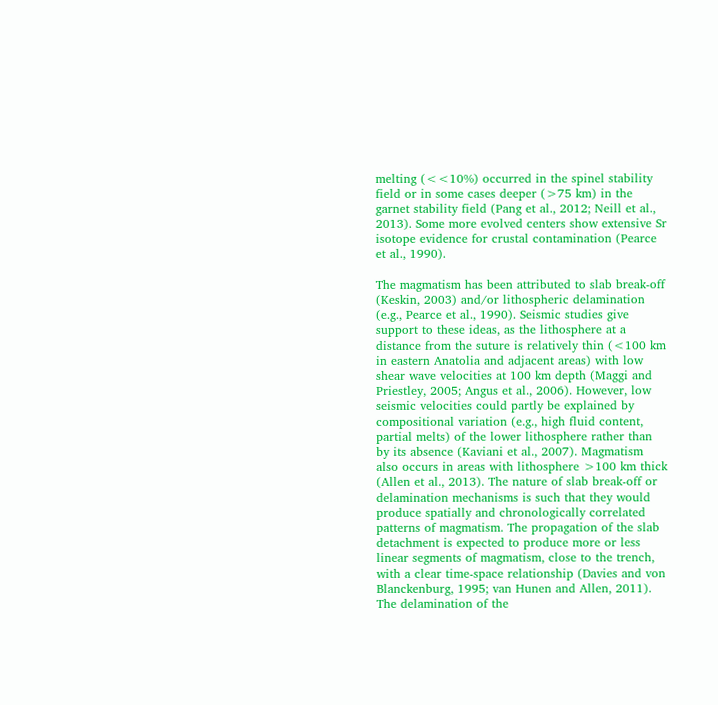melting (<<10%) occurred in the spinel stability field or in some cases deeper (>75 km) in the garnet stability field (Pang et al., 2012; Neill et al., 2013). Some more evolved centers show extensive Sr isotope evidence for crustal contamination (Pearce et al., 1990).

The magmatism has been attributed to slab break-off (Keskin, 2003) and/or lithospheric delamination (e.g., Pearce et al., 1990). Seismic studies give support to these ideas, as the lithosphere at a distance from the suture is relatively thin (<100 km in eastern Anatolia and adjacent areas) with low shear wave velocities at 100 km depth (Maggi and Priestley, 2005; Angus et al., 2006). However, low seismic velocities could partly be explained by compositional variation (e.g., high fluid content, partial melts) of the lower lithosphere rather than by its absence (Kaviani et al., 2007). Magmatism also occurs in areas with lithosphere >100 km thick (Allen et al., 2013). The nature of slab break-off or delamination mechanisms is such that they would produce spatially and chronologically correlated patterns of magmatism. The propagation of the slab detachment is expected to produce more or less linear segments of magmatism, close to the trench, with a clear time-space relationship (Davies and von Blanckenburg, 1995; van Hunen and Allen, 2011). The delamination of the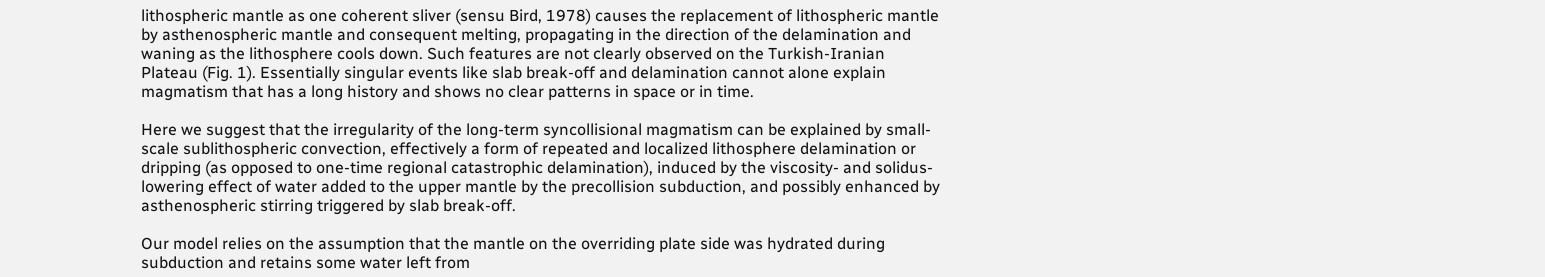lithospheric mantle as one coherent sliver (sensu Bird, 1978) causes the replacement of lithospheric mantle by asthenospheric mantle and consequent melting, propagating in the direction of the delamination and waning as the lithosphere cools down. Such features are not clearly observed on the Turkish-Iranian Plateau (Fig. 1). Essentially singular events like slab break-off and delamination cannot alone explain magmatism that has a long history and shows no clear patterns in space or in time.

Here we suggest that the irregularity of the long-term syncollisional magmatism can be explained by small-scale sublithospheric convection, effectively a form of repeated and localized lithosphere delamination or dripping (as opposed to one-time regional catastrophic delamination), induced by the viscosity- and solidus-lowering effect of water added to the upper mantle by the precollision subduction, and possibly enhanced by asthenospheric stirring triggered by slab break-off.

Our model relies on the assumption that the mantle on the overriding plate side was hydrated during subduction and retains some water left from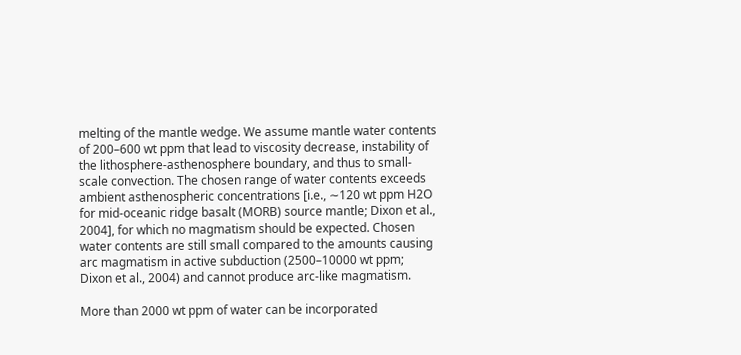melting of the mantle wedge. We assume mantle water contents of 200–600 wt ppm that lead to viscosity decrease, instability of the lithosphere-asthenosphere boundary, and thus to small-scale convection. The chosen range of water contents exceeds ambient asthenospheric concentrations [i.e., ∼120 wt ppm H2O for mid-oceanic ridge basalt (MORB) source mantle; Dixon et al., 2004], for which no magmatism should be expected. Chosen water contents are still small compared to the amounts causing arc magmatism in active subduction (2500–10000 wt ppm; Dixon et al., 2004) and cannot produce arc-like magmatism.

More than 2000 wt ppm of water can be incorporated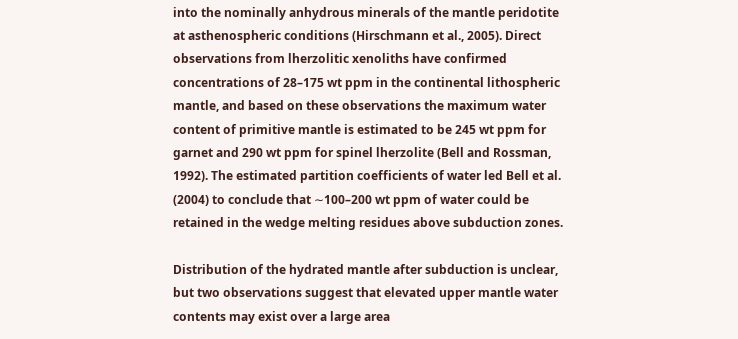into the nominally anhydrous minerals of the mantle peridotite at asthenospheric conditions (Hirschmann et al., 2005). Direct observations from lherzolitic xenoliths have confirmed concentrations of 28–175 wt ppm in the continental lithospheric mantle, and based on these observations the maximum water content of primitive mantle is estimated to be 245 wt ppm for garnet and 290 wt ppm for spinel lherzolite (Bell and Rossman, 1992). The estimated partition coefficients of water led Bell et al. (2004) to conclude that ∼100–200 wt ppm of water could be retained in the wedge melting residues above subduction zones.

Distribution of the hydrated mantle after subduction is unclear, but two observations suggest that elevated upper mantle water contents may exist over a large area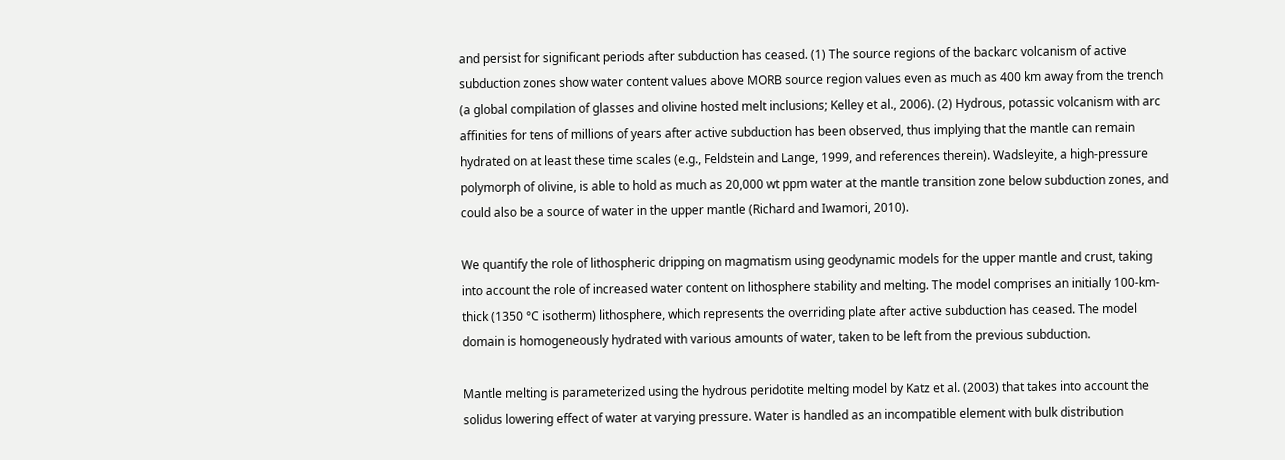and persist for significant periods after subduction has ceased. (1) The source regions of the backarc volcanism of active subduction zones show water content values above MORB source region values even as much as 400 km away from the trench (a global compilation of glasses and olivine hosted melt inclusions; Kelley et al., 2006). (2) Hydrous, potassic volcanism with arc affinities for tens of millions of years after active subduction has been observed, thus implying that the mantle can remain hydrated on at least these time scales (e.g., Feldstein and Lange, 1999, and references therein). Wadsleyite, a high-pressure polymorph of olivine, is able to hold as much as 20,000 wt ppm water at the mantle transition zone below subduction zones, and could also be a source of water in the upper mantle (Richard and Iwamori, 2010).

We quantify the role of lithospheric dripping on magmatism using geodynamic models for the upper mantle and crust, taking into account the role of increased water content on lithosphere stability and melting. The model comprises an initially 100-km-thick (1350 °C isotherm) lithosphere, which represents the overriding plate after active subduction has ceased. The model domain is homogeneously hydrated with various amounts of water, taken to be left from the previous subduction.

Mantle melting is parameterized using the hydrous peridotite melting model by Katz et al. (2003) that takes into account the solidus lowering effect of water at varying pressure. Water is handled as an incompatible element with bulk distribution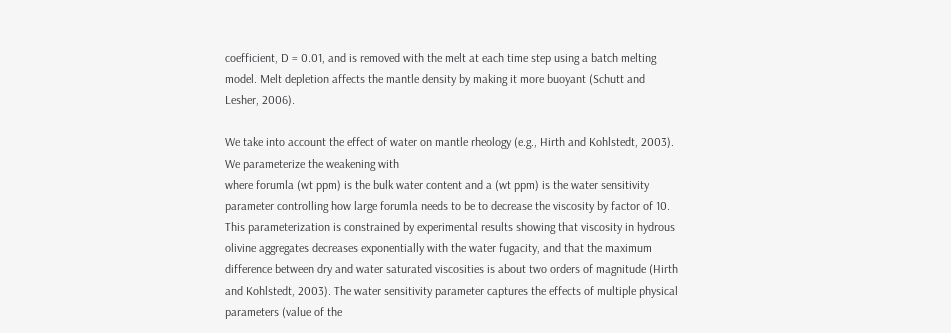coefficient, D = 0.01, and is removed with the melt at each time step using a batch melting model. Melt depletion affects the mantle density by making it more buoyant (Schutt and Lesher, 2006).

We take into account the effect of water on mantle rheology (e.g., Hirth and Kohlstedt, 2003). We parameterize the weakening with
where forumla (wt ppm) is the bulk water content and a (wt ppm) is the water sensitivity parameter controlling how large forumla needs to be to decrease the viscosity by factor of 10. This parameterization is constrained by experimental results showing that viscosity in hydrous olivine aggregates decreases exponentially with the water fugacity, and that the maximum difference between dry and water saturated viscosities is about two orders of magnitude (Hirth and Kohlstedt, 2003). The water sensitivity parameter captures the effects of multiple physical parameters (value of the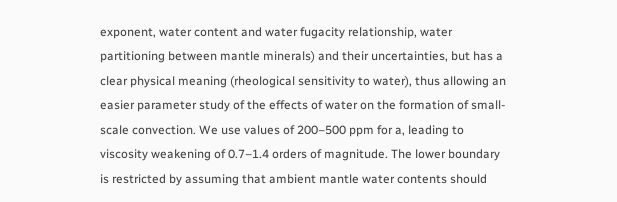exponent, water content and water fugacity relationship, water partitioning between mantle minerals) and their uncertainties, but has a clear physical meaning (rheological sensitivity to water), thus allowing an easier parameter study of the effects of water on the formation of small-scale convection. We use values of 200–500 ppm for a, leading to viscosity weakening of 0.7–1.4 orders of magnitude. The lower boundary is restricted by assuming that ambient mantle water contents should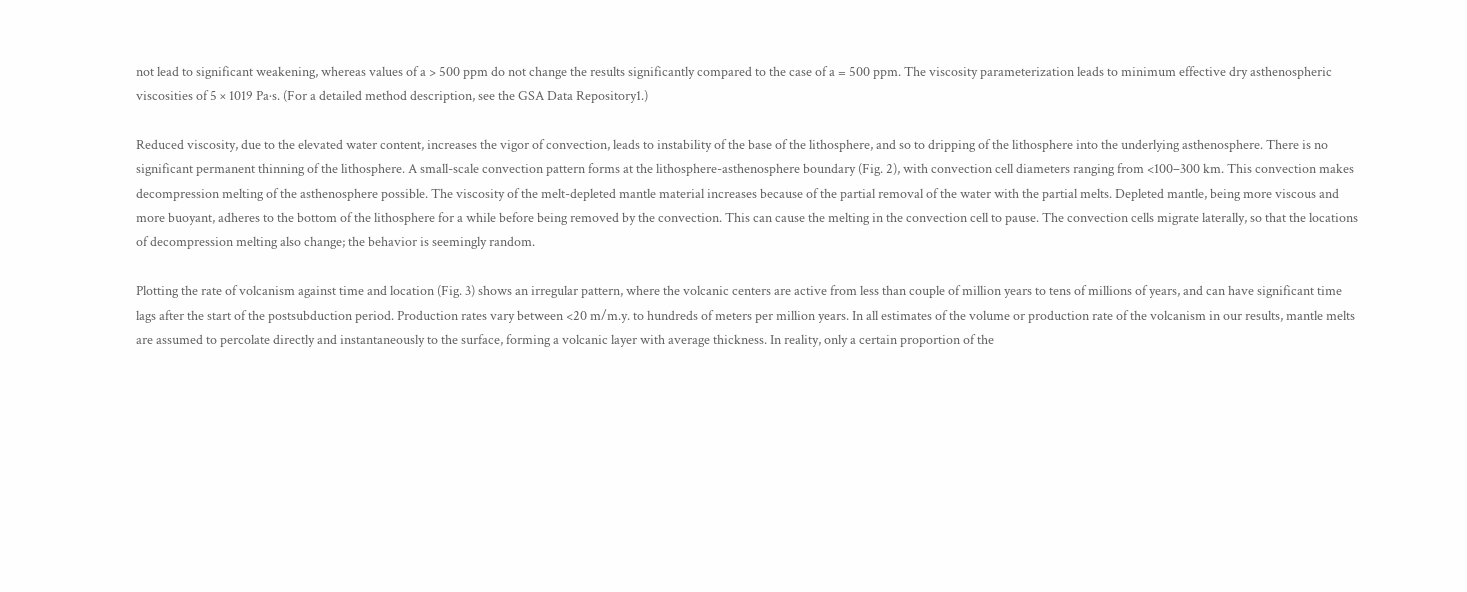not lead to significant weakening, whereas values of a > 500 ppm do not change the results significantly compared to the case of a = 500 ppm. The viscosity parameterization leads to minimum effective dry asthenospheric viscosities of 5 × 1019 Pa·s. (For a detailed method description, see the GSA Data Repository1.)

Reduced viscosity, due to the elevated water content, increases the vigor of convection, leads to instability of the base of the lithosphere, and so to dripping of the lithosphere into the underlying asthenosphere. There is no significant permanent thinning of the lithosphere. A small-scale convection pattern forms at the lithosphere-asthenosphere boundary (Fig. 2), with convection cell diameters ranging from <100–300 km. This convection makes decompression melting of the asthenosphere possible. The viscosity of the melt-depleted mantle material increases because of the partial removal of the water with the partial melts. Depleted mantle, being more viscous and more buoyant, adheres to the bottom of the lithosphere for a while before being removed by the convection. This can cause the melting in the convection cell to pause. The convection cells migrate laterally, so that the locations of decompression melting also change; the behavior is seemingly random.

Plotting the rate of volcanism against time and location (Fig. 3) shows an irregular pattern, where the volcanic centers are active from less than couple of million years to tens of millions of years, and can have significant time lags after the start of the postsubduction period. Production rates vary between <20 m/m.y. to hundreds of meters per million years. In all estimates of the volume or production rate of the volcanism in our results, mantle melts are assumed to percolate directly and instantaneously to the surface, forming a volcanic layer with average thickness. In reality, only a certain proportion of the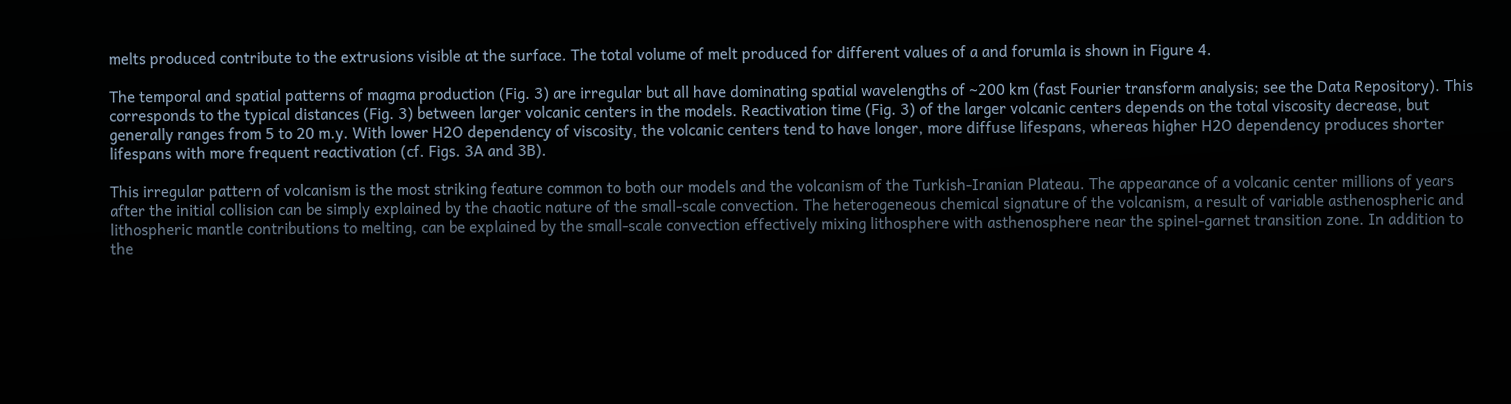melts produced contribute to the extrusions visible at the surface. The total volume of melt produced for different values of a and forumla is shown in Figure 4.

The temporal and spatial patterns of magma production (Fig. 3) are irregular but all have dominating spatial wavelengths of ∼200 km (fast Fourier transform analysis; see the Data Repository). This corresponds to the typical distances (Fig. 3) between larger volcanic centers in the models. Reactivation time (Fig. 3) of the larger volcanic centers depends on the total viscosity decrease, but generally ranges from 5 to 20 m.y. With lower H2O dependency of viscosity, the volcanic centers tend to have longer, more diffuse lifespans, whereas higher H2O dependency produces shorter lifespans with more frequent reactivation (cf. Figs. 3A and 3B).

This irregular pattern of volcanism is the most striking feature common to both our models and the volcanism of the Turkish-Iranian Plateau. The appearance of a volcanic center millions of years after the initial collision can be simply explained by the chaotic nature of the small-scale convection. The heterogeneous chemical signature of the volcanism, a result of variable asthenospheric and lithospheric mantle contributions to melting, can be explained by the small-scale convection effectively mixing lithosphere with asthenosphere near the spinel-garnet transition zone. In addition to the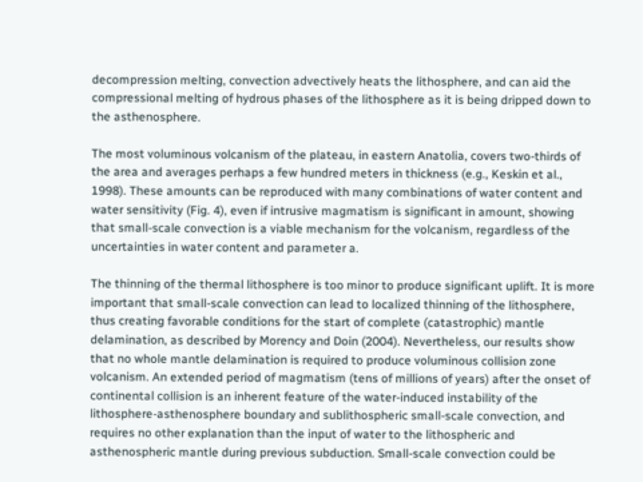decompression melting, convection advectively heats the lithosphere, and can aid the compressional melting of hydrous phases of the lithosphere as it is being dripped down to the asthenosphere.

The most voluminous volcanism of the plateau, in eastern Anatolia, covers two-thirds of the area and averages perhaps a few hundred meters in thickness (e.g., Keskin et al., 1998). These amounts can be reproduced with many combinations of water content and water sensitivity (Fig. 4), even if intrusive magmatism is significant in amount, showing that small-scale convection is a viable mechanism for the volcanism, regardless of the uncertainties in water content and parameter a.

The thinning of the thermal lithosphere is too minor to produce significant uplift. It is more important that small-scale convection can lead to localized thinning of the lithosphere, thus creating favorable conditions for the start of complete (catastrophic) mantle delamination, as described by Morency and Doin (2004). Nevertheless, our results show that no whole mantle delamination is required to produce voluminous collision zone volcanism. An extended period of magmatism (tens of millions of years) after the onset of continental collision is an inherent feature of the water-induced instability of the lithosphere-asthenosphere boundary and sublithospheric small-scale convection, and requires no other explanation than the input of water to the lithospheric and asthenospheric mantle during previous subduction. Small-scale convection could be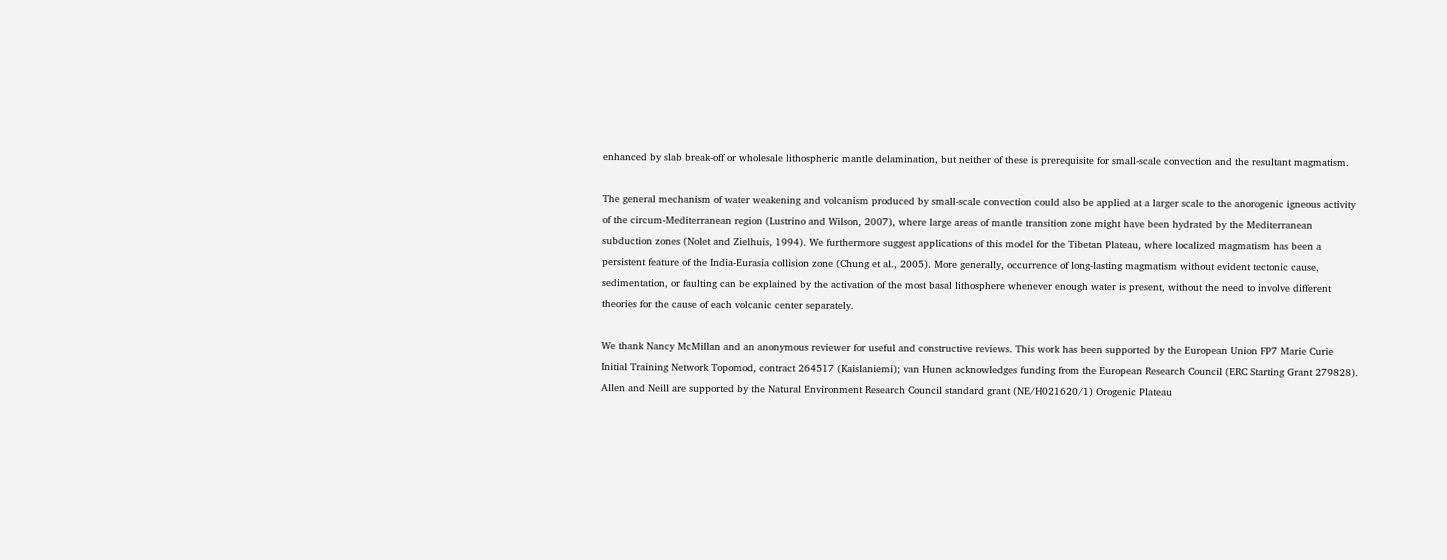enhanced by slab break-off or wholesale lithospheric mantle delamination, but neither of these is prerequisite for small-scale convection and the resultant magmatism.

The general mechanism of water weakening and volcanism produced by small-scale convection could also be applied at a larger scale to the anorogenic igneous activity of the circum-Mediterranean region (Lustrino and Wilson, 2007), where large areas of mantle transition zone might have been hydrated by the Mediterranean subduction zones (Nolet and Zielhuis, 1994). We furthermore suggest applications of this model for the Tibetan Plateau, where localized magmatism has been a persistent feature of the India-Eurasia collision zone (Chung et al., 2005). More generally, occurrence of long-lasting magmatism without evident tectonic cause, sedimentation, or faulting can be explained by the activation of the most basal lithosphere whenever enough water is present, without the need to involve different theories for the cause of each volcanic center separately.

We thank Nancy McMillan and an anonymous reviewer for useful and constructive reviews. This work has been supported by the European Union FP7 Marie Curie Initial Training Network Topomod, contract 264517 (Kaislaniemi); van Hunen acknowledges funding from the European Research Council (ERC Starting Grant 279828). Allen and Neill are supported by the Natural Environment Research Council standard grant (NE/H021620/1) Orogenic Plateau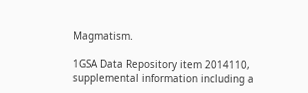Magmatism.

1GSA Data Repository item 2014110, supplemental information including a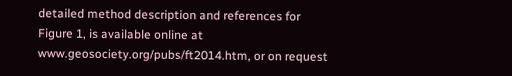detailed method description and references for Figure 1, is available online at www.geosociety.org/pubs/ft2014.htm, or on request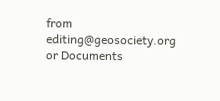from editing@geosociety.org or Documents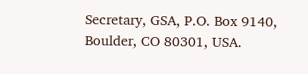Secretary, GSA, P.O. Box 9140, Boulder, CO 80301, USA.